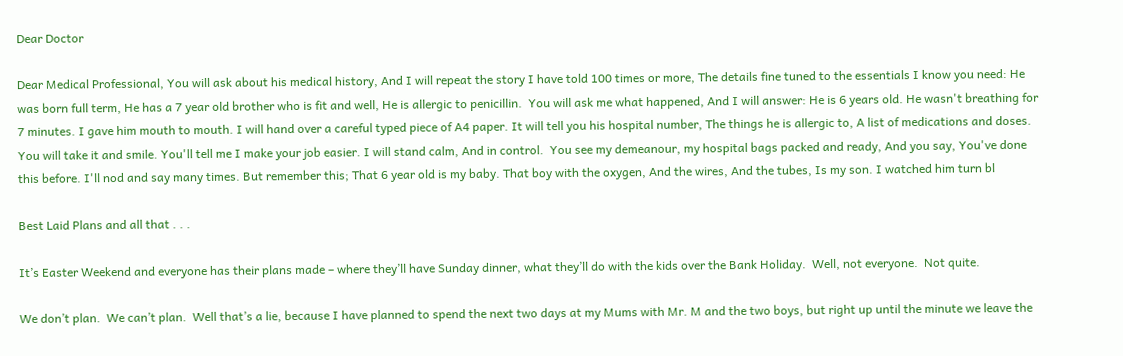Dear Doctor

Dear Medical Professional, You will ask about his medical history, And I will repeat the story I have told 100 times or more, The details fine tuned to the essentials I know you need: He was born full term, He has a 7 year old brother who is fit and well, He is allergic to penicillin.  You will ask me what happened, And I will answer: He is 6 years old. He wasn't breathing for 7 minutes. I gave him mouth to mouth. I will hand over a careful typed piece of A4 paper. It will tell you his hospital number, The things he is allergic to, A list of medications and doses. You will take it and smile. You'll tell me I make your job easier. I will stand calm, And in control.  You see my demeanour, my hospital bags packed and ready, And you say, You've done this before. I'll nod and say many times. But remember this; That 6 year old is my baby. That boy with the oxygen, And the wires, And the tubes, Is my son. I watched him turn bl

Best Laid Plans and all that . . .

It’s Easter Weekend and everyone has their plans made – where they’ll have Sunday dinner, what they’ll do with the kids over the Bank Holiday.  Well, not everyone.  Not quite.

We don’t plan.  We can’t plan.  Well that’s a lie, because I have planned to spend the next two days at my Mums with Mr. M and the two boys, but right up until the minute we leave the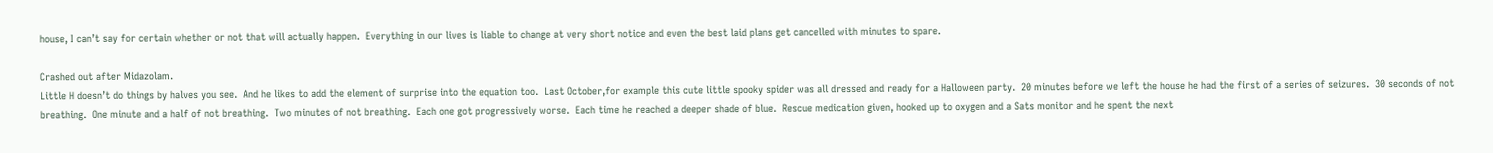house, I can’t say for certain whether or not that will actually happen.  Everything in our lives is liable to change at very short notice and even the best laid plans get cancelled with minutes to spare.

Crashed out after Midazolam.
Little H doesn’t do things by halves you see.  And he likes to add the element of surprise into the equation too.  Last October,for example this cute little spooky spider was all dressed and ready for a Halloween party.  20 minutes before we left the house he had the first of a series of seizures.  30 seconds of not breathing.  One minute and a half of not breathing.  Two minutes of not breathing.  Each one got progressively worse.  Each time he reached a deeper shade of blue.  Rescue medication given, hooked up to oxygen and a Sats monitor and he spent the next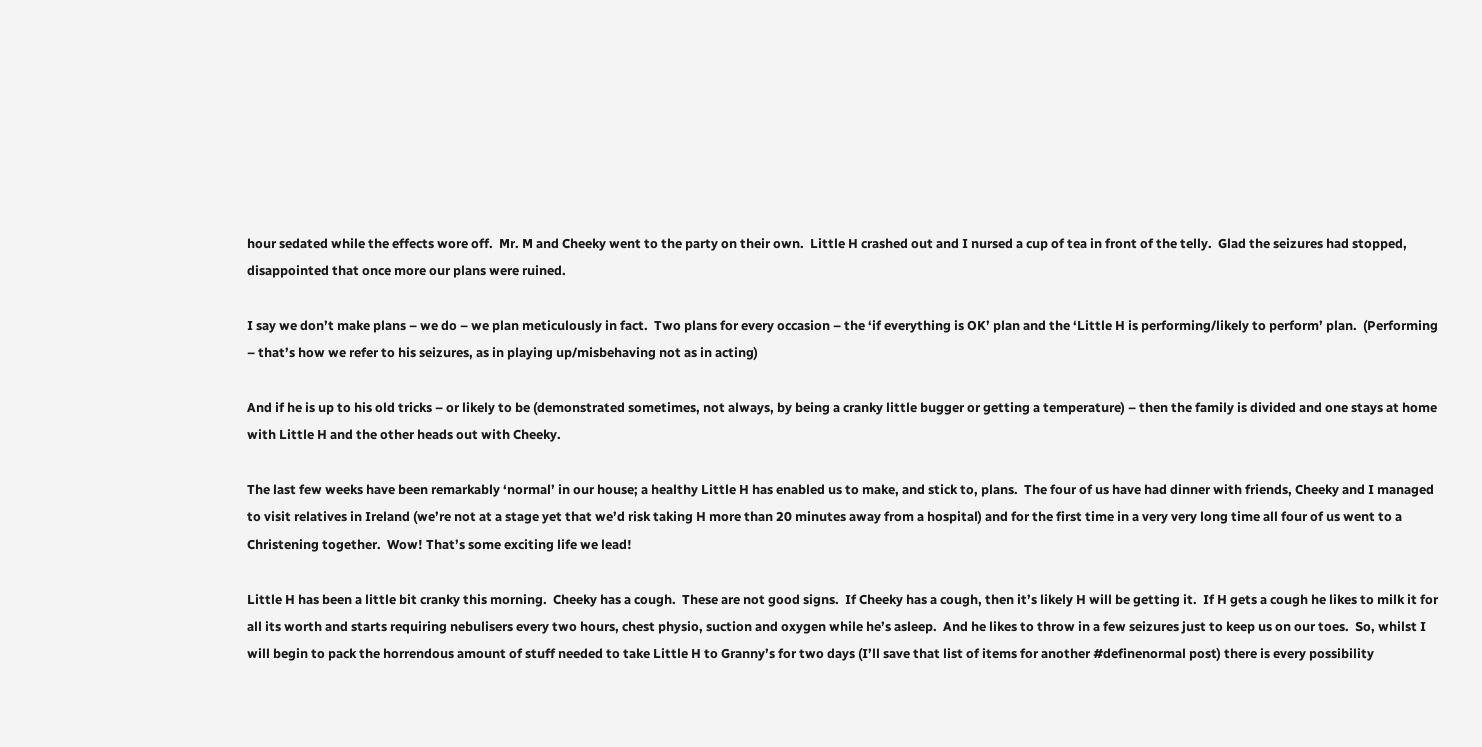hour sedated while the effects wore off.  Mr. M and Cheeky went to the party on their own.  Little H crashed out and I nursed a cup of tea in front of the telly.  Glad the seizures had stopped, disappointed that once more our plans were ruined.

I say we don’t make plans – we do – we plan meticulously in fact.  Two plans for every occasion – the ‘if everything is OK’ plan and the ‘Little H is performing/likely to perform’ plan.  (Performing – that’s how we refer to his seizures, as in playing up/misbehaving not as in acting)

And if he is up to his old tricks – or likely to be (demonstrated sometimes, not always, by being a cranky little bugger or getting a temperature) – then the family is divided and one stays at home with Little H and the other heads out with Cheeky.

The last few weeks have been remarkably ‘normal’ in our house; a healthy Little H has enabled us to make, and stick to, plans.  The four of us have had dinner with friends, Cheeky and I managed to visit relatives in Ireland (we’re not at a stage yet that we’d risk taking H more than 20 minutes away from a hospital) and for the first time in a very very long time all four of us went to a Christening together.  Wow! That’s some exciting life we lead!

Little H has been a little bit cranky this morning.  Cheeky has a cough.  These are not good signs.  If Cheeky has a cough, then it’s likely H will be getting it.  If H gets a cough he likes to milk it for all its worth and starts requiring nebulisers every two hours, chest physio, suction and oxygen while he’s asleep.  And he likes to throw in a few seizures just to keep us on our toes.  So, whilst I will begin to pack the horrendous amount of stuff needed to take Little H to Granny’s for two days (I’ll save that list of items for another #definenormal post) there is every possibility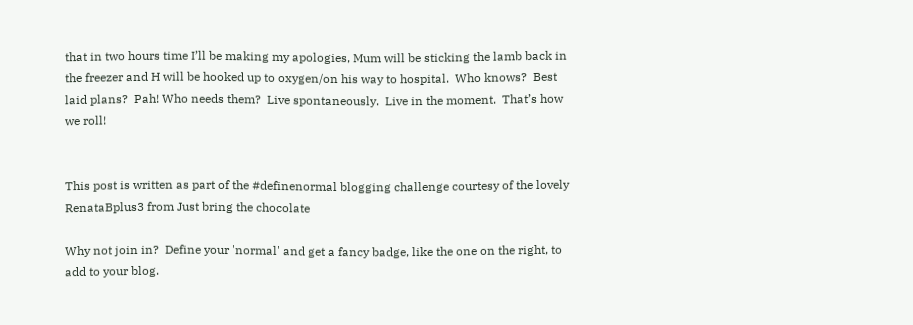that in two hours time I’ll be making my apologies, Mum will be sticking the lamb back in the freezer and H will be hooked up to oxygen/on his way to hospital.  Who knows?  Best laid plans?  Pah! Who needs them?  Live spontaneously.  Live in the moment.  That’s how we roll!


This post is written as part of the #definenormal blogging challenge courtesy of the lovely RenataBplus3 from Just bring the chocolate

Why not join in?  Define your 'normal' and get a fancy badge, like the one on the right, to add to your blog.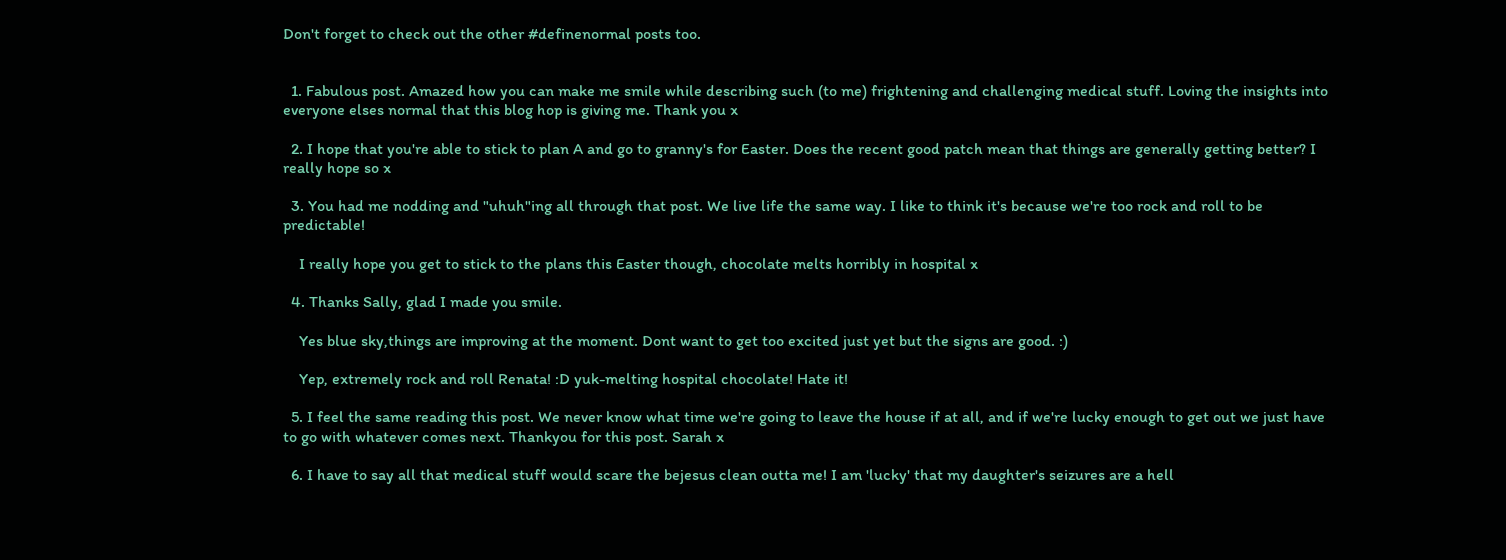Don't forget to check out the other #definenormal posts too.


  1. Fabulous post. Amazed how you can make me smile while describing such (to me) frightening and challenging medical stuff. Loving the insights into everyone elses normal that this blog hop is giving me. Thank you x

  2. I hope that you're able to stick to plan A and go to granny's for Easter. Does the recent good patch mean that things are generally getting better? I really hope so x

  3. You had me nodding and "uhuh"ing all through that post. We live life the same way. I like to think it's because we're too rock and roll to be predictable!

    I really hope you get to stick to the plans this Easter though, chocolate melts horribly in hospital x

  4. Thanks Sally, glad I made you smile.

    Yes blue sky,things are improving at the moment. Dont want to get too excited just yet but the signs are good. :)

    Yep, extremely rock and roll Renata! :D yuk-melting hospital chocolate! Hate it!

  5. I feel the same reading this post. We never know what time we're going to leave the house if at all, and if we're lucky enough to get out we just have to go with whatever comes next. Thankyou for this post. Sarah x

  6. I have to say all that medical stuff would scare the bejesus clean outta me! I am 'lucky' that my daughter's seizures are a hell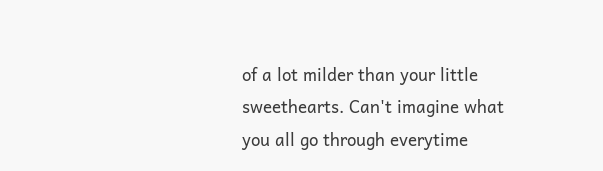of a lot milder than your little sweethearts. Can't imagine what you all go through everytime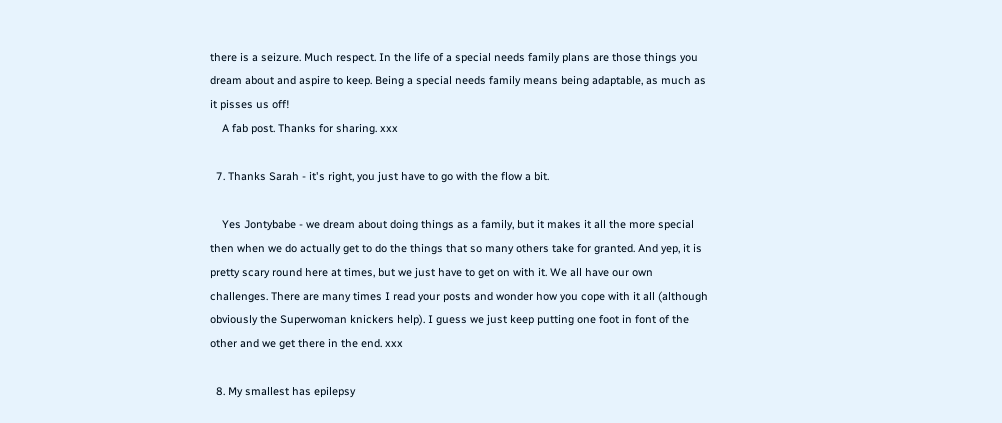there is a seizure. Much respect. In the life of a special needs family plans are those things you dream about and aspire to keep. Being a special needs family means being adaptable, as much as it pisses us off!
    A fab post. Thanks for sharing. xxx

  7. Thanks Sarah - it's right, you just have to go with the flow a bit.

    Yes Jontybabe - we dream about doing things as a family, but it makes it all the more special then when we do actually get to do the things that so many others take for granted. And yep, it is pretty scary round here at times, but we just have to get on with it. We all have our own challenges. There are many times I read your posts and wonder how you cope with it all (although obviously the Superwoman knickers help). I guess we just keep putting one foot in font of the other and we get there in the end. xxx

  8. My smallest has epilepsy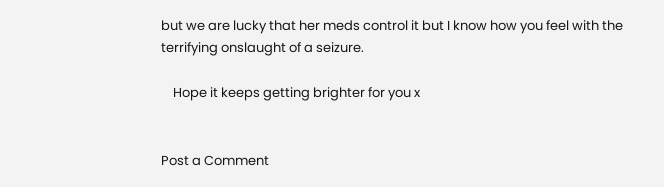but we are lucky that her meds control it but I know how you feel with the terrifying onslaught of a seizure.

    Hope it keeps getting brighter for you x


Post a Comment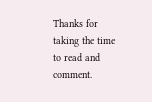Thanks for taking the time to read and comment.